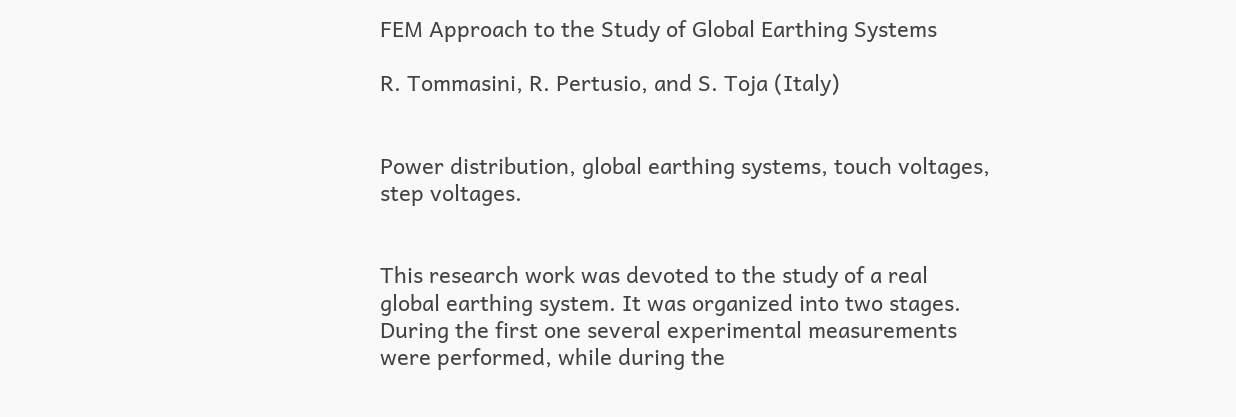FEM Approach to the Study of Global Earthing Systems

R. Tommasini, R. Pertusio, and S. Toja (Italy)


Power distribution, global earthing systems, touch voltages, step voltages.


This research work was devoted to the study of a real global earthing system. It was organized into two stages. During the first one several experimental measurements were performed, while during the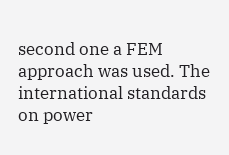second one a FEM approach was used. The international standards on power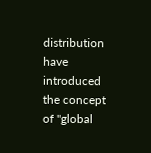distribution have introduced the concept of "global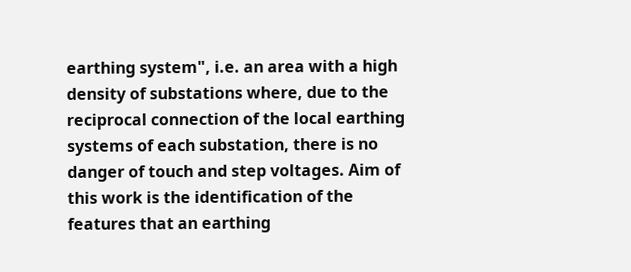earthing system", i.e. an area with a high density of substations where, due to the reciprocal connection of the local earthing systems of each substation, there is no danger of touch and step voltages. Aim of this work is the identification of the features that an earthing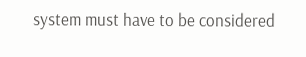system must have to be considered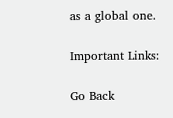as a global one.

Important Links:

Go Back